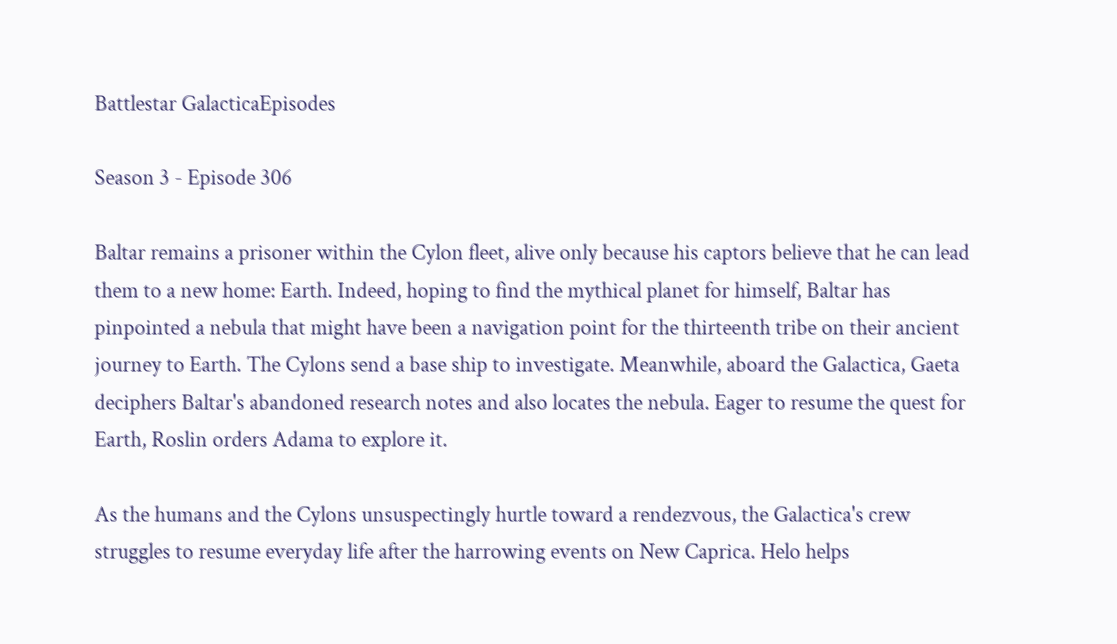Battlestar GalacticaEpisodes

Season 3 - Episode 306

Baltar remains a prisoner within the Cylon fleet, alive only because his captors believe that he can lead them to a new home: Earth. Indeed, hoping to find the mythical planet for himself, Baltar has pinpointed a nebula that might have been a navigation point for the thirteenth tribe on their ancient journey to Earth. The Cylons send a base ship to investigate. Meanwhile, aboard the Galactica, Gaeta deciphers Baltar's abandoned research notes and also locates the nebula. Eager to resume the quest for Earth, Roslin orders Adama to explore it.

As the humans and the Cylons unsuspectingly hurtle toward a rendezvous, the Galactica's crew struggles to resume everyday life after the harrowing events on New Caprica. Helo helps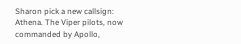Sharon pick a new callsign: Athena. The Viper pilots, now commanded by Apollo,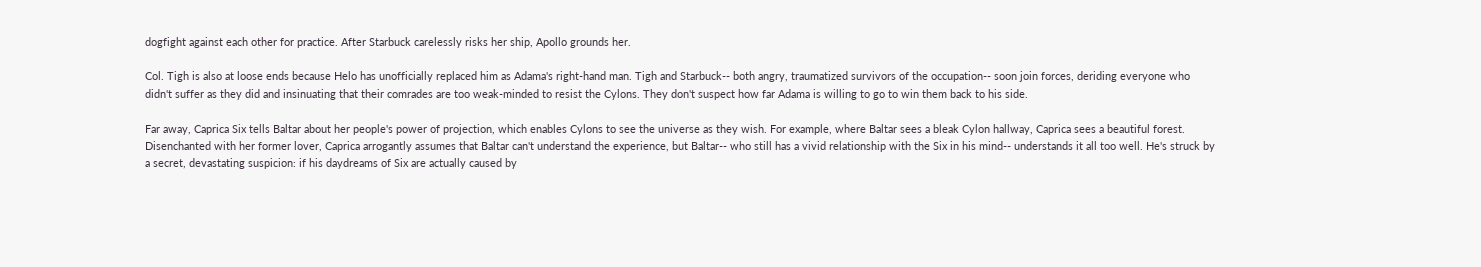dogfight against each other for practice. After Starbuck carelessly risks her ship, Apollo grounds her.

Col. Tigh is also at loose ends because Helo has unofficially replaced him as Adama's right-hand man. Tigh and Starbuck-- both angry, traumatized survivors of the occupation-- soon join forces, deriding everyone who didn't suffer as they did and insinuating that their comrades are too weak-minded to resist the Cylons. They don't suspect how far Adama is willing to go to win them back to his side.

Far away, Caprica Six tells Baltar about her people's power of projection, which enables Cylons to see the universe as they wish. For example, where Baltar sees a bleak Cylon hallway, Caprica sees a beautiful forest. Disenchanted with her former lover, Caprica arrogantly assumes that Baltar can't understand the experience, but Baltar-- who still has a vivid relationship with the Six in his mind-- understands it all too well. He's struck by a secret, devastating suspicion: if his daydreams of Six are actually caused by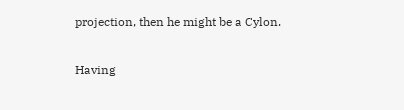projection, then he might be a Cylon.

Having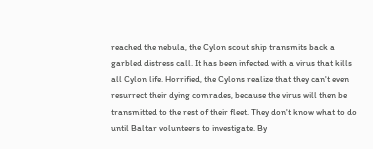reached the nebula, the Cylon scout ship transmits back a garbled distress call. It has been infected with a virus that kills all Cylon life. Horrified, the Cylons realize that they can't even resurrect their dying comrades, because the virus will then be transmitted to the rest of their fleet. They don't know what to do until Baltar volunteers to investigate. By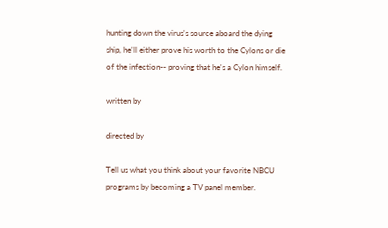hunting down the virus's source aboard the dying ship, he'll either prove his worth to the Cylons or die of the infection-- proving that he's a Cylon himself.

written by

directed by

Tell us what you think about your favorite NBCU programs by becoming a TV panel member.